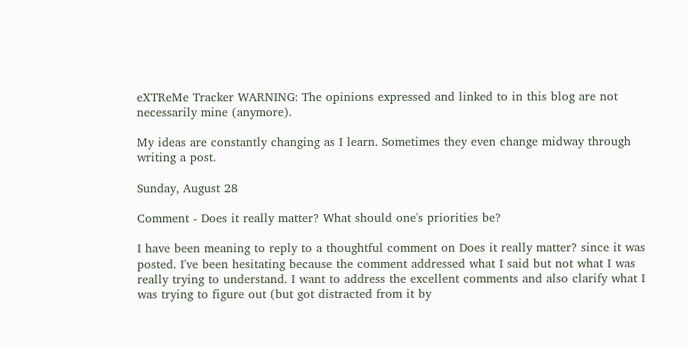eXTReMe Tracker WARNING: The opinions expressed and linked to in this blog are not necessarily mine (anymore).

My ideas are constantly changing as I learn. Sometimes they even change midway through writing a post.

Sunday, August 28

Comment - Does it really matter? What should one's priorities be?

I have been meaning to reply to a thoughtful comment on Does it really matter? since it was posted. I've been hesitating because the comment addressed what I said but not what I was really trying to understand. I want to address the excellent comments and also clarify what I was trying to figure out (but got distracted from it by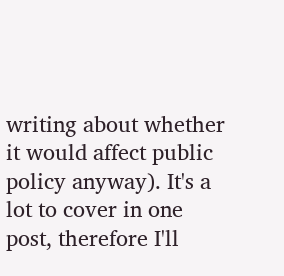writing about whether it would affect public policy anyway). It's a lot to cover in one post, therefore I'll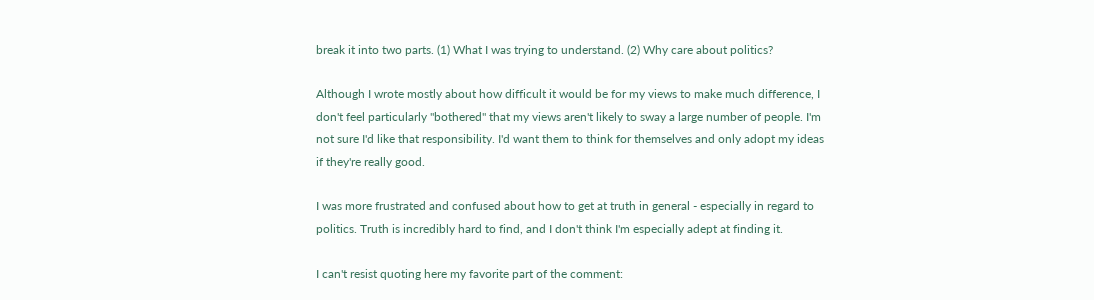break it into two parts. (1) What I was trying to understand. (2) Why care about politics?

Although I wrote mostly about how difficult it would be for my views to make much difference, I don't feel particularly "bothered" that my views aren't likely to sway a large number of people. I'm not sure I'd like that responsibility. I'd want them to think for themselves and only adopt my ideas if they're really good.

I was more frustrated and confused about how to get at truth in general - especially in regard to politics. Truth is incredibly hard to find, and I don't think I'm especially adept at finding it.

I can't resist quoting here my favorite part of the comment: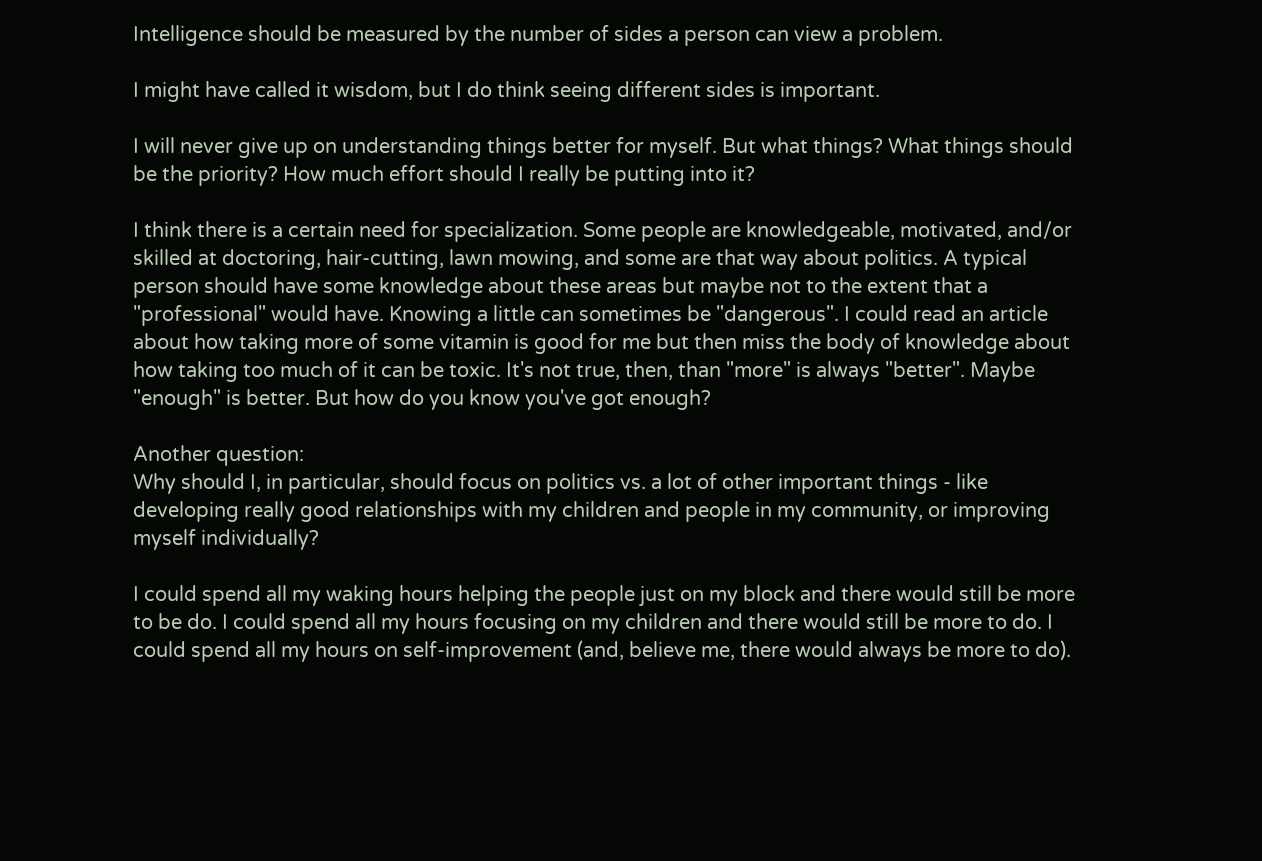Intelligence should be measured by the number of sides a person can view a problem.

I might have called it wisdom, but I do think seeing different sides is important.

I will never give up on understanding things better for myself. But what things? What things should be the priority? How much effort should I really be putting into it?

I think there is a certain need for specialization. Some people are knowledgeable, motivated, and/or skilled at doctoring, hair-cutting, lawn mowing, and some are that way about politics. A typical person should have some knowledge about these areas but maybe not to the extent that a "professional" would have. Knowing a little can sometimes be "dangerous". I could read an article about how taking more of some vitamin is good for me but then miss the body of knowledge about how taking too much of it can be toxic. It's not true, then, than "more" is always "better". Maybe "enough" is better. But how do you know you've got enough?

Another question:
Why should I, in particular, should focus on politics vs. a lot of other important things - like developing really good relationships with my children and people in my community, or improving myself individually?

I could spend all my waking hours helping the people just on my block and there would still be more to be do. I could spend all my hours focusing on my children and there would still be more to do. I could spend all my hours on self-improvement (and, believe me, there would always be more to do).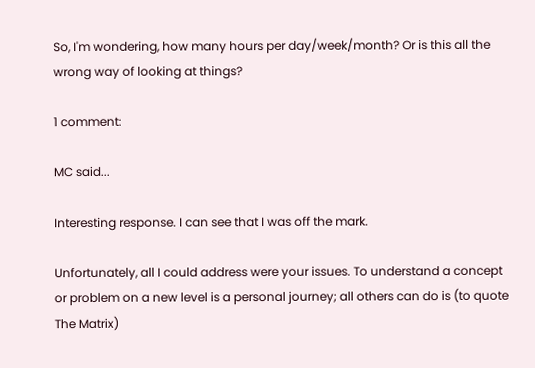So, I'm wondering, how many hours per day/week/month? Or is this all the wrong way of looking at things?

1 comment:

MC said...

Interesting response. I can see that I was off the mark.

Unfortunately, all I could address were your issues. To understand a concept or problem on a new level is a personal journey; all others can do is (to quote The Matrix)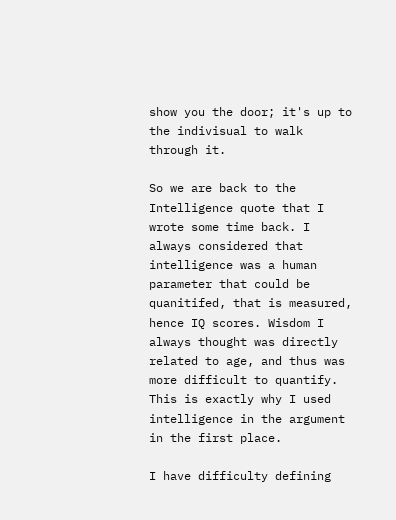show you the door; it's up to the indivisual to walk through it.

So we are back to the Intelligence quote that I wrote some time back. I always considered that intelligence was a human parameter that could be quanitifed, that is measured, hence IQ scores. Wisdom I always thought was directly related to age, and thus was more difficult to quantify. This is exactly why I used intelligence in the argument in the first place.

I have difficulty defining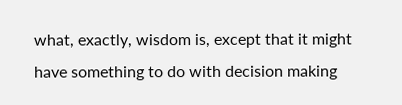what, exactly, wisdom is, except that it might have something to do with decision making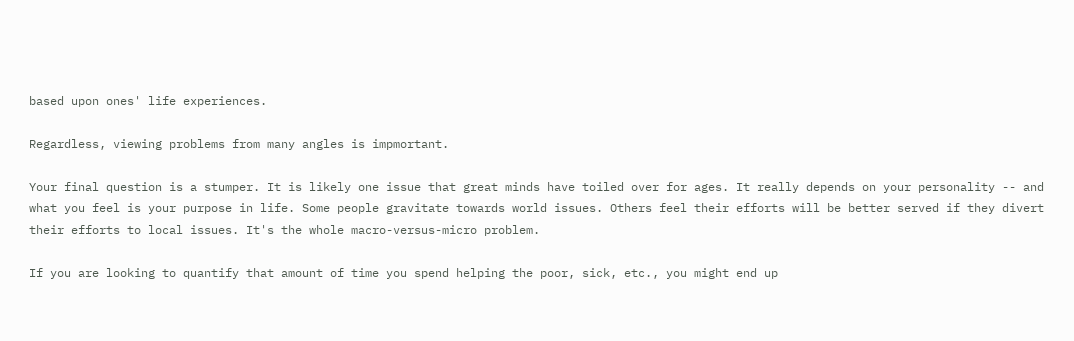based upon ones' life experiences.

Regardless, viewing problems from many angles is impmortant.

Your final question is a stumper. It is likely one issue that great minds have toiled over for ages. It really depends on your personality -- and what you feel is your purpose in life. Some people gravitate towards world issues. Others feel their efforts will be better served if they divert their efforts to local issues. It's the whole macro-versus-micro problem.

If you are looking to quantify that amount of time you spend helping the poor, sick, etc., you might end up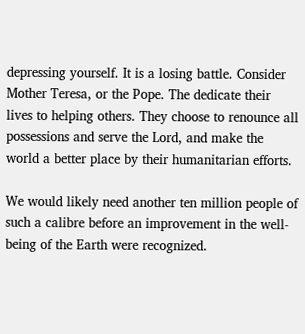depressing yourself. It is a losing battle. Consider Mother Teresa, or the Pope. The dedicate their lives to helping others. They choose to renounce all possessions and serve the Lord, and make the world a better place by their humanitarian efforts.

We would likely need another ten million people of such a calibre before an improvement in the well-being of the Earth were recognized.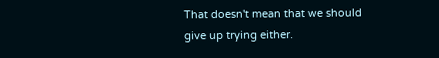That doesn't mean that we should give up trying either.